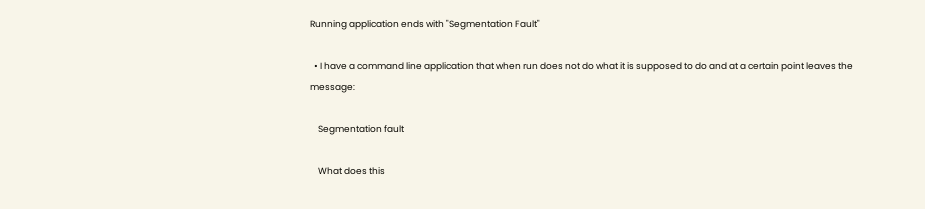Running application ends with "Segmentation Fault"

  • I have a command line application that when run does not do what it is supposed to do and at a certain point leaves the message:

    Segmentation fault

    What does this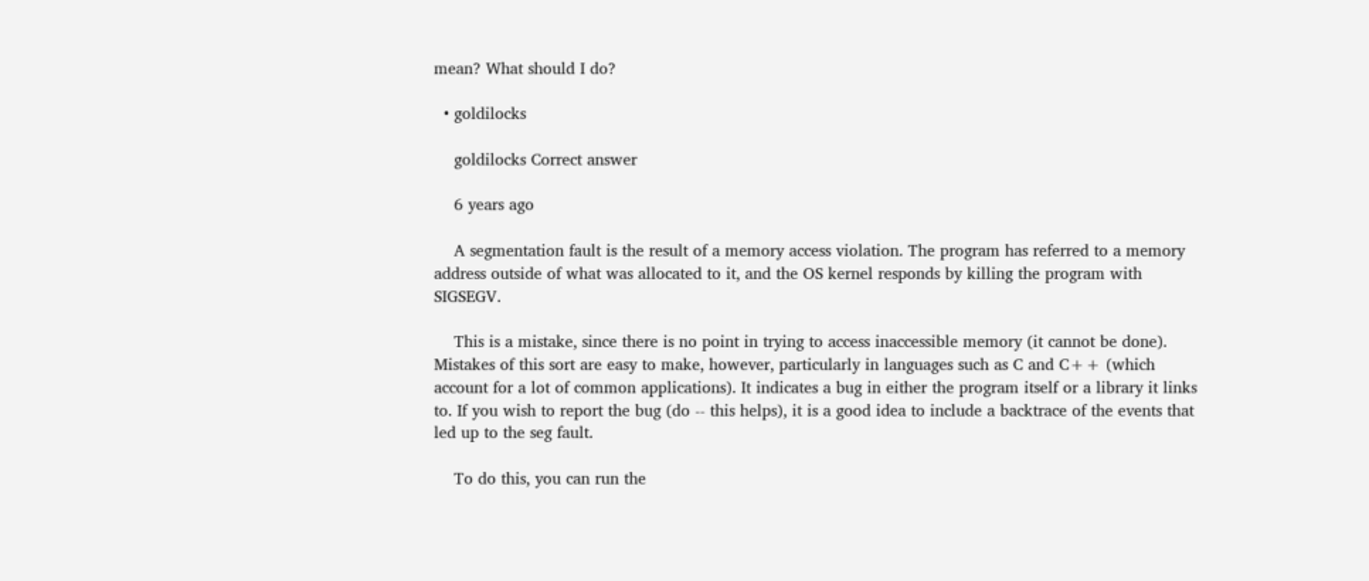mean? What should I do?

  • goldilocks

    goldilocks Correct answer

    6 years ago

    A segmentation fault is the result of a memory access violation. The program has referred to a memory address outside of what was allocated to it, and the OS kernel responds by killing the program with SIGSEGV.

    This is a mistake, since there is no point in trying to access inaccessible memory (it cannot be done). Mistakes of this sort are easy to make, however, particularly in languages such as C and C++ (which account for a lot of common applications). It indicates a bug in either the program itself or a library it links to. If you wish to report the bug (do -- this helps), it is a good idea to include a backtrace of the events that led up to the seg fault.

    To do this, you can run the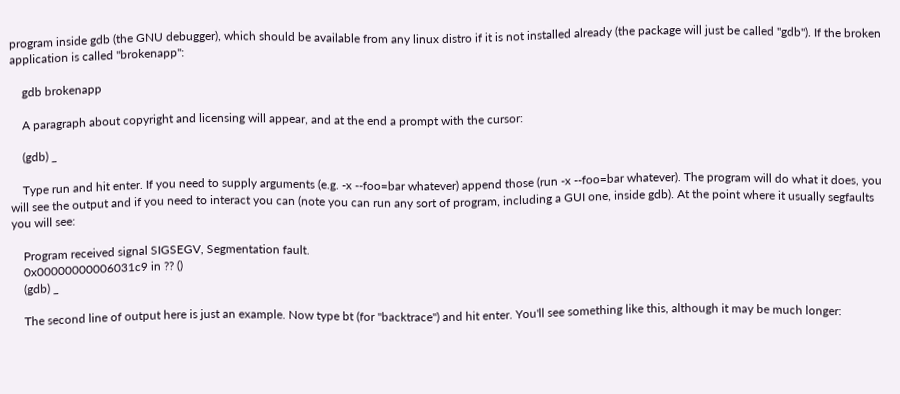program inside gdb (the GNU debugger), which should be available from any linux distro if it is not installed already (the package will just be called "gdb"). If the broken application is called "brokenapp":

    gdb brokenapp

    A paragraph about copyright and licensing will appear, and at the end a prompt with the cursor:

    (gdb) _

    Type run and hit enter. If you need to supply arguments (e.g. -x --foo=bar whatever) append those (run -x --foo=bar whatever). The program will do what it does, you will see the output and if you need to interact you can (note you can run any sort of program, including a GUI one, inside gdb). At the point where it usually segfaults you will see:

    Program received signal SIGSEGV, Segmentation fault.
    0x00000000006031c9 in ?? ()
    (gdb) _

    The second line of output here is just an example. Now type bt (for "backtrace") and hit enter. You'll see something like this, although it may be much longer: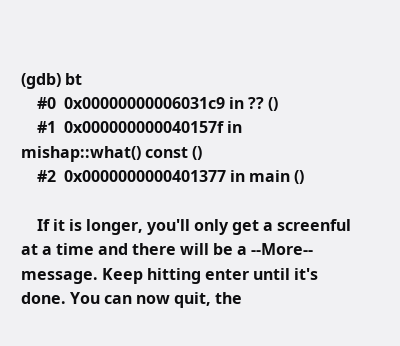(gdb) bt
    #0  0x00000000006031c9 in ?? ()
    #1  0x000000000040157f in mishap::what() const ()
    #2  0x0000000000401377 in main ()

    If it is longer, you'll only get a screenful at a time and there will be a --More-- message. Keep hitting enter until it's done. You can now quit, the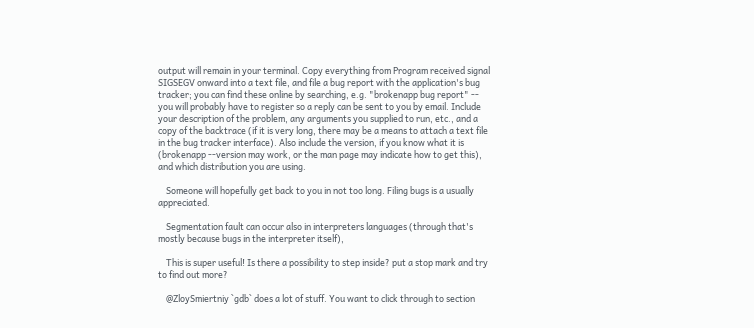output will remain in your terminal. Copy everything from Program received signal SIGSEGV onward into a text file, and file a bug report with the application's bug tracker; you can find these online by searching, e.g. "brokenapp bug report" -- you will probably have to register so a reply can be sent to you by email. Include your description of the problem, any arguments you supplied to run, etc., and a copy of the backtrace (if it is very long, there may be a means to attach a text file in the bug tracker interface). Also include the version, if you know what it is (brokenapp --version may work, or the man page may indicate how to get this), and which distribution you are using.

    Someone will hopefully get back to you in not too long. Filing bugs is a usually appreciated.

    Segmentation fault can occur also in interpreters languages (through that's mostly because bugs in the interpreter itself),

    This is super useful! Is there a possibility to step inside? put a stop mark and try to find out more?

    @ZloySmiertniy `gdb` does a lot of stuff. You want to click through to section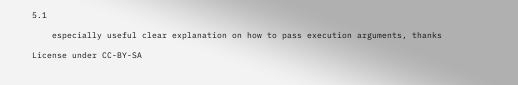5.1

    especially useful clear explanation on how to pass execution arguments, thanks

License under CC-BY-SA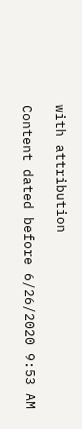with attribution

Content dated before 6/26/2020 9:53 AM